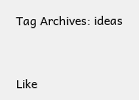Tag Archives: ideas


Like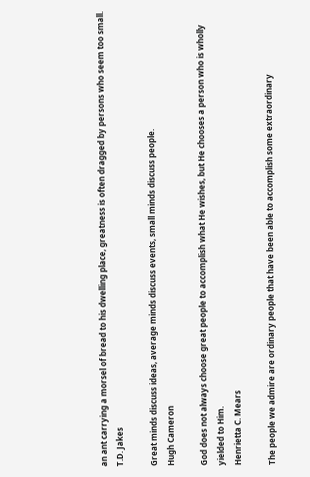an ant carrying a morsel of bread to his dwelling place, greatness is often dragged by persons who seem too small.
T.D. Jakes

Great minds discuss ideas, average minds discuss events, small minds discuss people.
Hugh Cameron

God does not always choose great people to accomplish what He wishes, but He chooses a person who is wholly yielded to Him.
Henrietta C. Mears

The people we admire are ordinary people that have been able to accomplish some extraordinary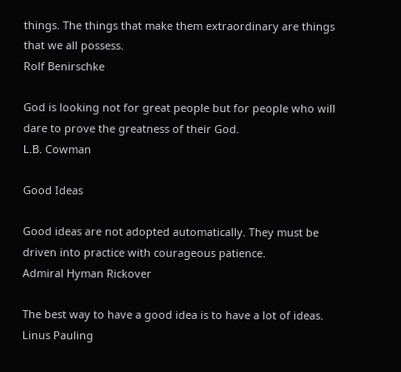things. The things that make them extraordinary are things that we all possess.
Rolf Benirschke

God is looking not for great people but for people who will dare to prove the greatness of their God.
L.B. Cowman

Good Ideas

Good ideas are not adopted automatically. They must be driven into practice with courageous patience.
Admiral Hyman Rickover

The best way to have a good idea is to have a lot of ideas.
Linus Pauling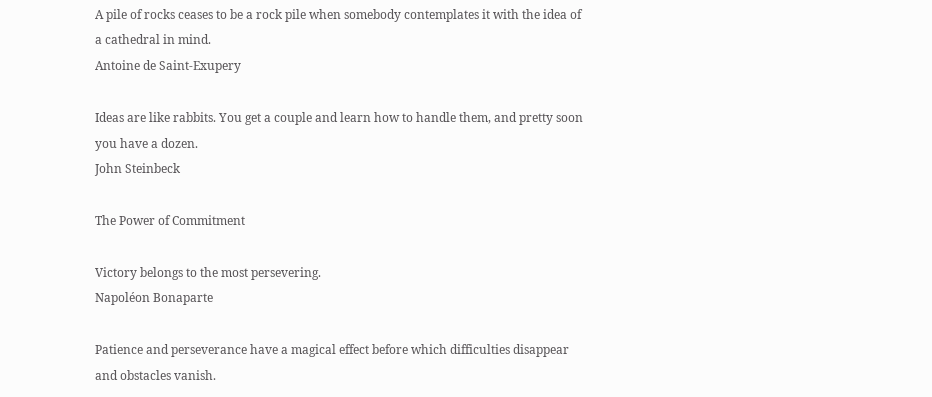A pile of rocks ceases to be a rock pile when somebody contemplates it with the idea of a cathedral in mind.
Antoine de Saint-Exupery

Ideas are like rabbits. You get a couple and learn how to handle them, and pretty soon you have a dozen.
John Steinbeck

The Power of Commitment

Victory belongs to the most persevering.
Napoléon Bonaparte

Patience and perseverance have a magical effect before which difficulties disappear and obstacles vanish.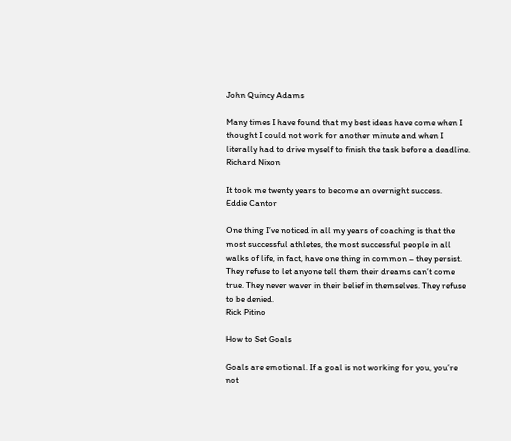John Quincy Adams

Many times I have found that my best ideas have come when I thought I could not work for another minute and when I literally had to drive myself to finish the task before a deadline.
Richard Nixon

It took me twenty years to become an overnight success.
Eddie Cantor

One thing I’ve noticed in all my years of coaching is that the most successful athletes, the most successful people in all walks of life, in fact, have one thing in common – they persist. They refuse to let anyone tell them their dreams can’t come true. They never waver in their belief in themselves. They refuse to be denied.
Rick Pitino

How to Set Goals

Goals are emotional. If a goal is not working for you, you’re not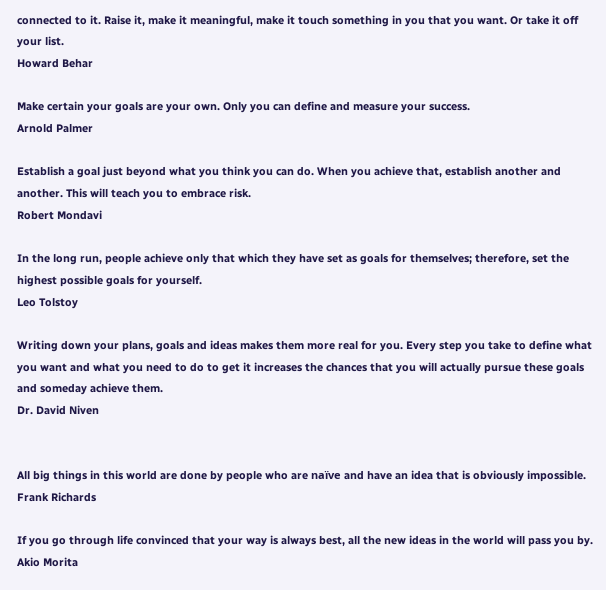connected to it. Raise it, make it meaningful, make it touch something in you that you want. Or take it off your list.
Howard Behar

Make certain your goals are your own. Only you can define and measure your success.
Arnold Palmer

Establish a goal just beyond what you think you can do. When you achieve that, establish another and another. This will teach you to embrace risk.
Robert Mondavi

In the long run, people achieve only that which they have set as goals for themselves; therefore, set the highest possible goals for yourself.
Leo Tolstoy

Writing down your plans, goals and ideas makes them more real for you. Every step you take to define what you want and what you need to do to get it increases the chances that you will actually pursue these goals and someday achieve them.
Dr. David Niven


All big things in this world are done by people who are naïve and have an idea that is obviously impossible.
Frank Richards

If you go through life convinced that your way is always best, all the new ideas in the world will pass you by.
Akio Morita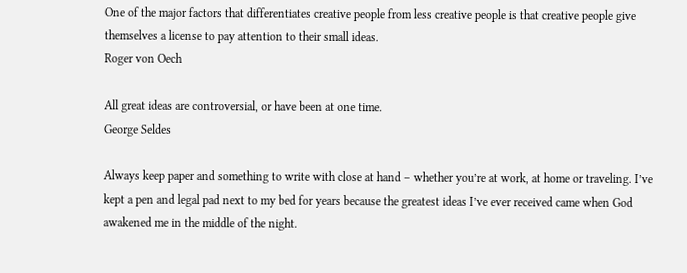One of the major factors that differentiates creative people from less creative people is that creative people give themselves a license to pay attention to their small ideas.
Roger von Oech

All great ideas are controversial, or have been at one time.
George Seldes

Always keep paper and something to write with close at hand – whether you’re at work, at home or traveling. I’ve kept a pen and legal pad next to my bed for years because the greatest ideas I’ve ever received came when God awakened me in the middle of the night.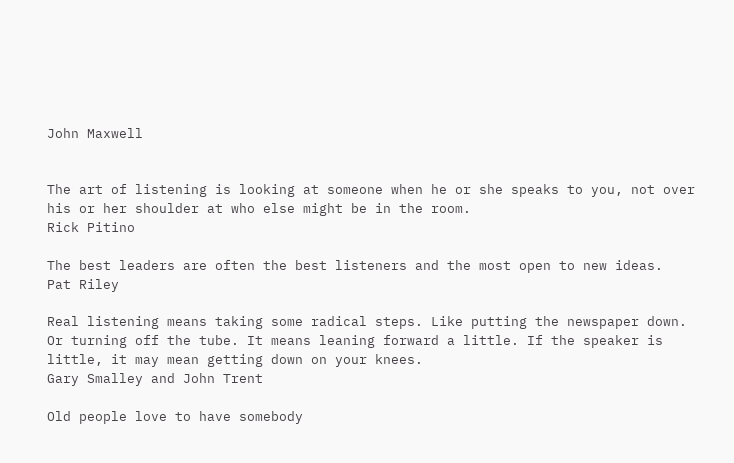John Maxwell


The art of listening is looking at someone when he or she speaks to you, not over his or her shoulder at who else might be in the room.
Rick Pitino

The best leaders are often the best listeners and the most open to new ideas.
Pat Riley

Real listening means taking some radical steps. Like putting the newspaper down. Or turning off the tube. It means leaning forward a little. If the speaker is little, it may mean getting down on your knees.
Gary Smalley and John Trent

Old people love to have somebody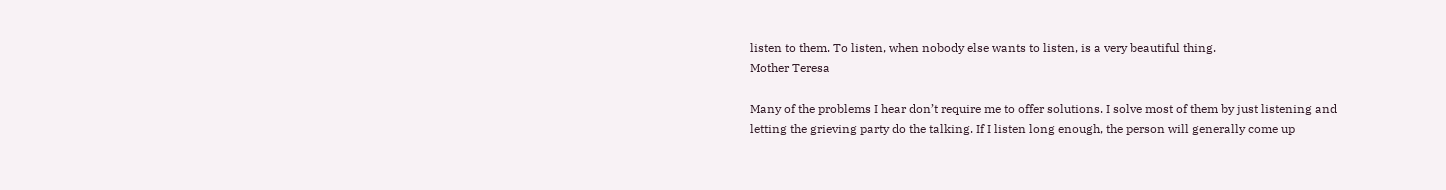listen to them. To listen, when nobody else wants to listen, is a very beautiful thing.
Mother Teresa

Many of the problems I hear don’t require me to offer solutions. I solve most of them by just listening and letting the grieving party do the talking. If I listen long enough, the person will generally come up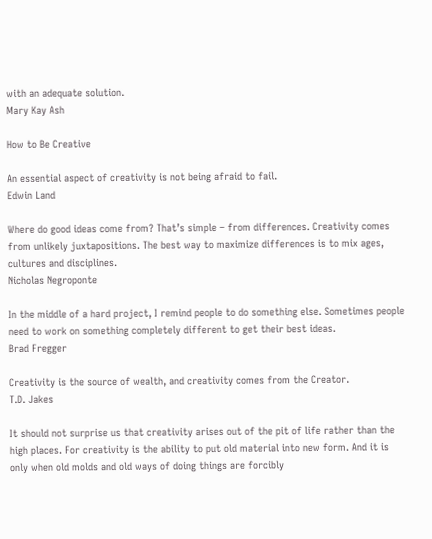with an adequate solution.
Mary Kay Ash

How to Be Creative

An essential aspect of creativity is not being afraid to fail.
Edwin Land

Where do good ideas come from? That’s simple – from differences. Creativity comes from unlikely juxtapositions. The best way to maximize differences is to mix ages, cultures and disciplines.
Nicholas Negroponte

In the middle of a hard project, I remind people to do something else. Sometimes people need to work on something completely different to get their best ideas.
Brad Fregger

Creativity is the source of wealth, and creativity comes from the Creator.
T.D. Jakes

It should not surprise us that creativity arises out of the pit of life rather than the high places. For creativity is the ability to put old material into new form. And it is only when old molds and old ways of doing things are forcibly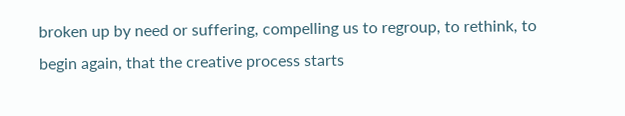broken up by need or suffering, compelling us to regroup, to rethink, to begin again, that the creative process starts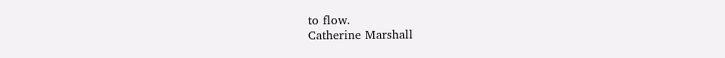to flow.
Catherine Marshall